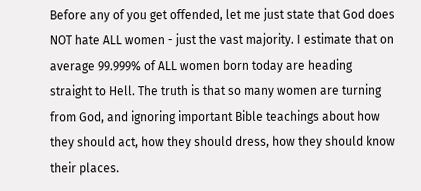Before any of you get offended, let me just state that God does NOT hate ALL women - just the vast majority. I estimate that on average 99.999% of ALL women born today are heading straight to Hell. The truth is that so many women are turning from God, and ignoring important Bible teachings about how they should act, how they should dress, how they should know their places.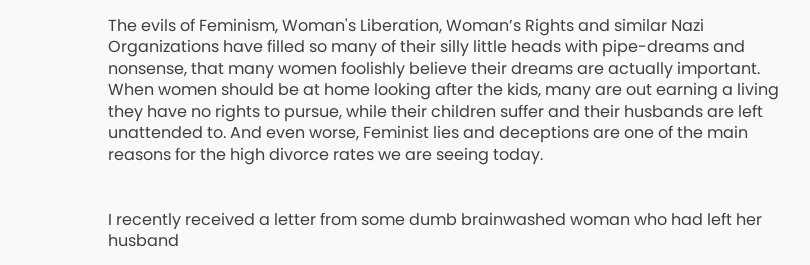The evils of Feminism, Woman's Liberation, Woman’s Rights and similar Nazi Organizations have filled so many of their silly little heads with pipe-dreams and nonsense, that many women foolishly believe their dreams are actually important. When women should be at home looking after the kids, many are out earning a living they have no rights to pursue, while their children suffer and their husbands are left unattended to. And even worse, Feminist lies and deceptions are one of the main reasons for the high divorce rates we are seeing today.


I recently received a letter from some dumb brainwashed woman who had left her husband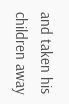and taken his children away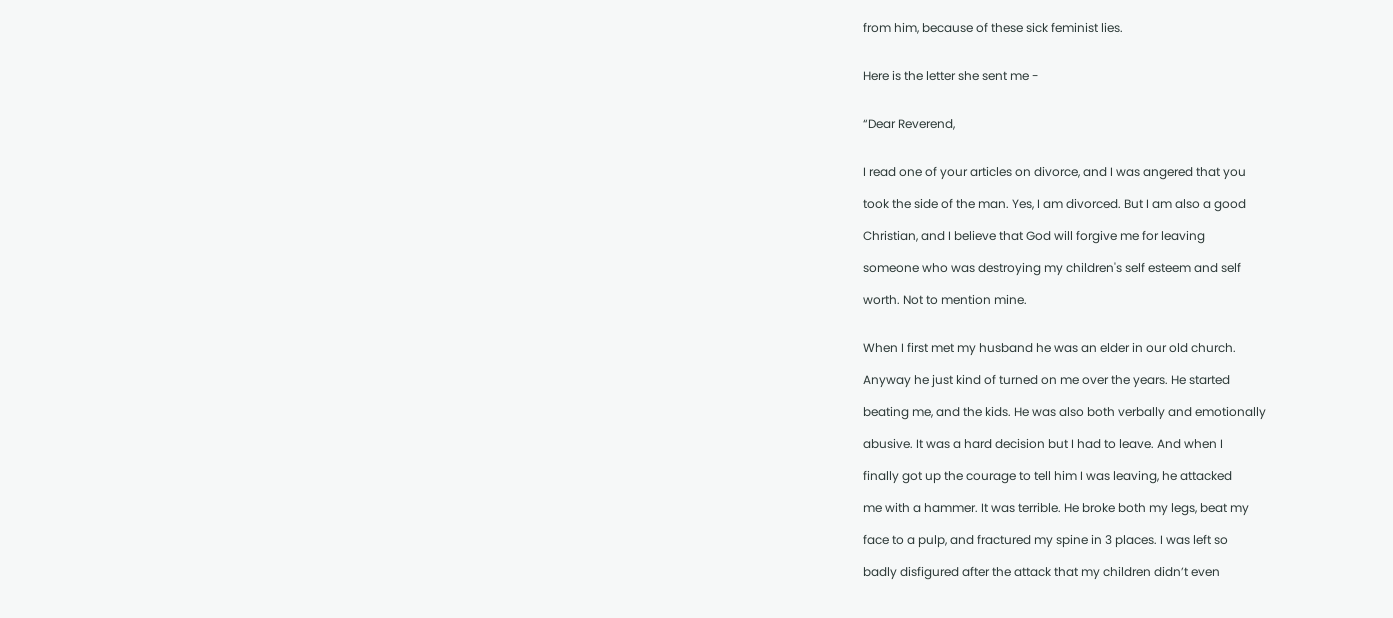from him, because of these sick feminist lies.


Here is the letter she sent me -


“Dear Reverend,


I read one of your articles on divorce, and I was angered that you

took the side of the man. Yes, I am divorced. But I am also a good

Christian, and I believe that God will forgive me for leaving

someone who was destroying my children's self esteem and self

worth. Not to mention mine.


When I first met my husband he was an elder in our old church.

Anyway he just kind of turned on me over the years. He started

beating me, and the kids. He was also both verbally and emotionally

abusive. It was a hard decision but I had to leave. And when I

finally got up the courage to tell him I was leaving, he attacked

me with a hammer. It was terrible. He broke both my legs, beat my

face to a pulp, and fractured my spine in 3 places. I was left so

badly disfigured after the attack that my children didn’t even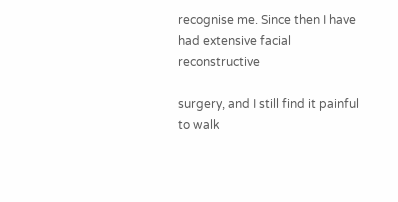recognise me. Since then I have had extensive facial reconstructive

surgery, and I still find it painful to walk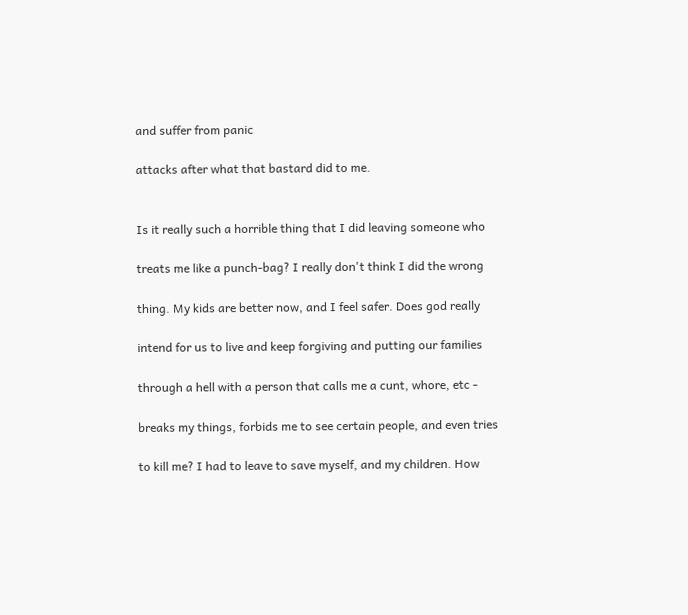and suffer from panic

attacks after what that bastard did to me.


Is it really such a horrible thing that I did leaving someone who

treats me like a punch-bag? I really don't think I did the wrong

thing. My kids are better now, and I feel safer. Does god really

intend for us to live and keep forgiving and putting our families

through a hell with a person that calls me a cunt, whore, etc -

breaks my things, forbids me to see certain people, and even tries

to kill me? I had to leave to save myself, and my children. How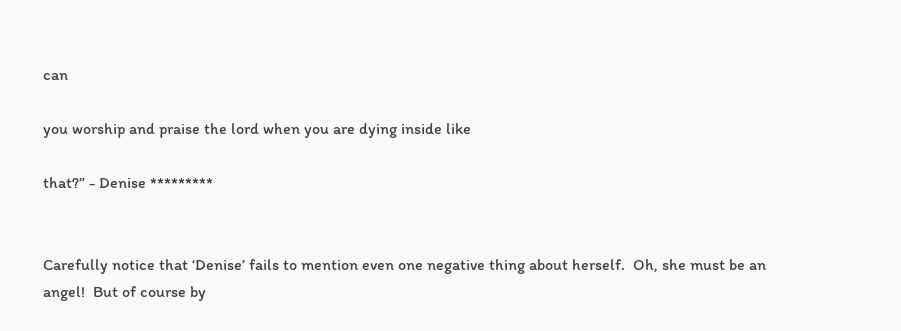can

you worship and praise the lord when you are dying inside like

that?” - Denise *********


Carefully notice that ‘Denise’ fails to mention even one negative thing about herself.  Oh, she must be an angel!  But of course by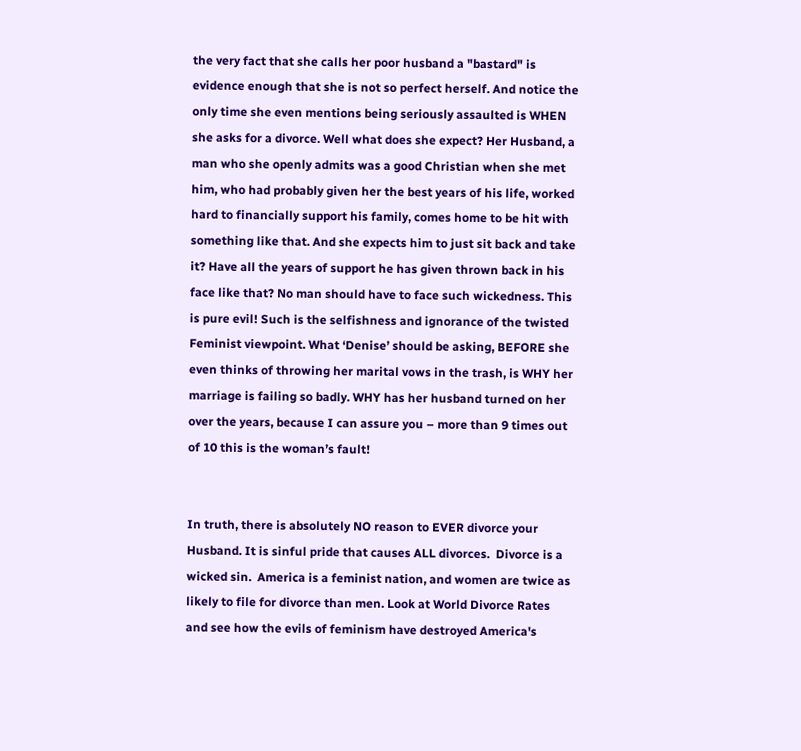the very fact that she calls her poor husband a "bastard" is evidence enough that she is not so perfect herself. And notice the only time she even mentions being seriously assaulted is WHEN she asks for a divorce. Well what does she expect? Her Husband, a man who she openly admits was a good Christian when she met him, who had probably given her the best years of his life, worked hard to financially support his family, comes home to be hit with something like that. And she expects him to just sit back and take it? Have all the years of support he has given thrown back in his face like that? No man should have to face such wickedness. This is pure evil! Such is the selfishness and ignorance of the twisted Feminist viewpoint. What ‘Denise’ should be asking, BEFORE she even thinks of throwing her marital vows in the trash, is WHY her marriage is failing so badly. WHY has her husband turned on her over the years, because I can assure you – more than 9 times out of 10 this is the woman’s fault!


In truth, there is absolutely NO reason to EVER divorce your Husband. It is sinful pride that causes ALL divorces.  Divorce is a wicked sin.  America is a feminist nation, and women are twice as likely to file for divorce than men. Look at World Divorce Rates and see how the evils of feminism have destroyed America's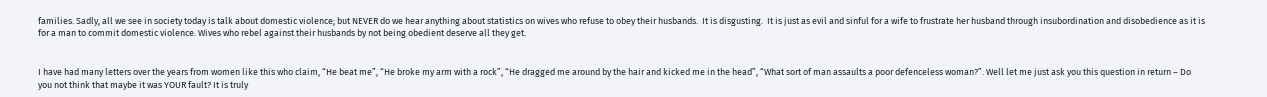families. Sadly, all we see in society today is talk about domestic violence; but NEVER do we hear anything about statistics on wives who refuse to obey their husbands.  It is disgusting.  It is just as evil and sinful for a wife to frustrate her husband through insubordination and disobedience as it is for a man to commit domestic violence. Wives who rebel against their husbands by not being obedient deserve all they get.


I have had many letters over the years from women like this who claim, “He beat me”, “He broke my arm with a rock”, “He dragged me around by the hair and kicked me in the head”, “What sort of man assaults a poor defenceless woman?”. Well let me just ask you this question in return – Do you not think that maybe it was YOUR fault? It is truly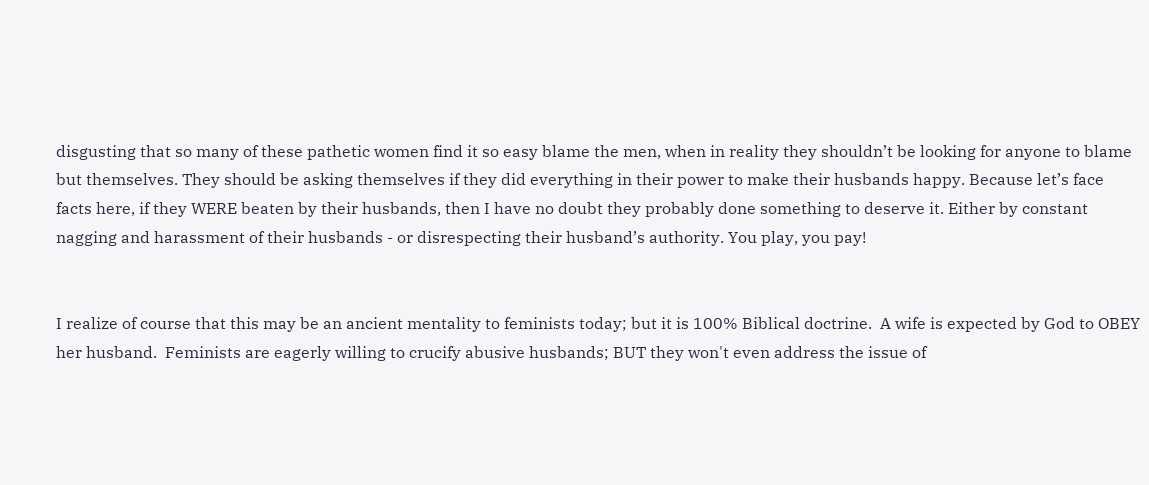disgusting that so many of these pathetic women find it so easy blame the men, when in reality they shouldn’t be looking for anyone to blame but themselves. They should be asking themselves if they did everything in their power to make their husbands happy. Because let’s face facts here, if they WERE beaten by their husbands, then I have no doubt they probably done something to deserve it. Either by constant nagging and harassment of their husbands - or disrespecting their husband’s authority. You play, you pay!


I realize of course that this may be an ancient mentality to feminists today; but it is 100% Biblical doctrine.  A wife is expected by God to OBEY her husband.  Feminists are eagerly willing to crucify abusive husbands; BUT they won't even address the issue of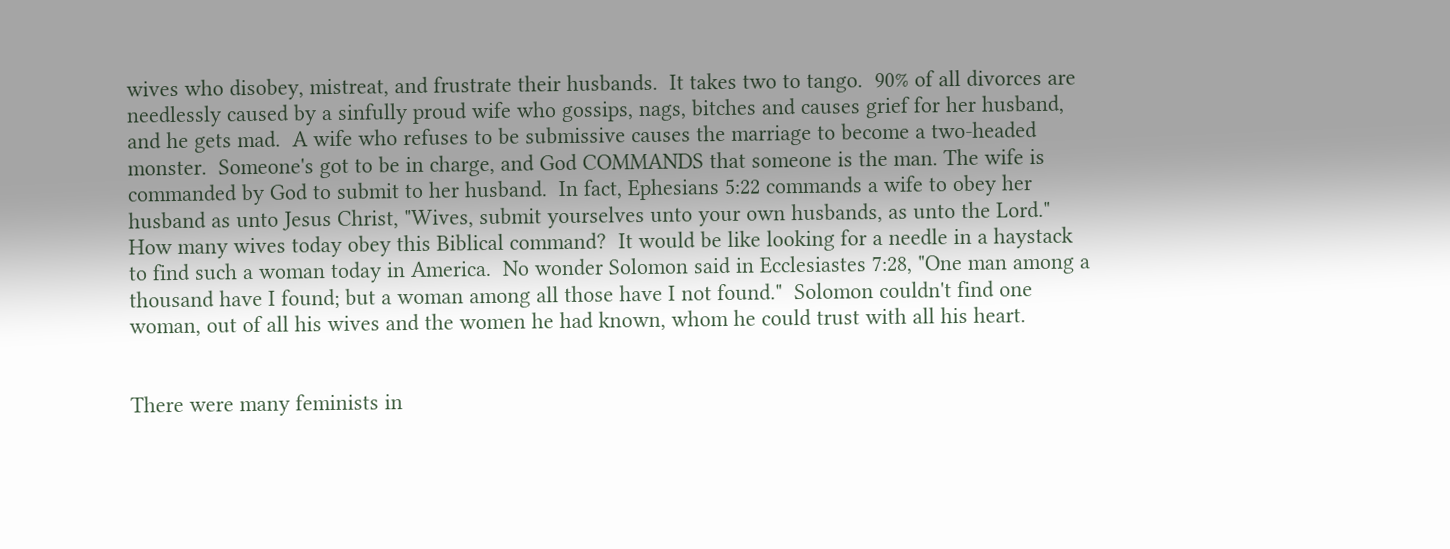wives who disobey, mistreat, and frustrate their husbands.  It takes two to tango.  90% of all divorces are needlessly caused by a sinfully proud wife who gossips, nags, bitches and causes grief for her husband, and he gets mad.  A wife who refuses to be submissive causes the marriage to become a two-headed monster.  Someone's got to be in charge, and God COMMANDS that someone is the man. The wife is commanded by God to submit to her husband.  In fact, Ephesians 5:22 commands a wife to obey her husband as unto Jesus Christ, "Wives, submit yourselves unto your own husbands, as unto the Lord."  How many wives today obey this Biblical command?  It would be like looking for a needle in a haystack to find such a woman today in America.  No wonder Solomon said in Ecclesiastes 7:28, "One man among a thousand have I found; but a woman among all those have I not found."  Solomon couldn't find one woman, out of all his wives and the women he had known, whom he could trust with all his heart.


There were many feminists in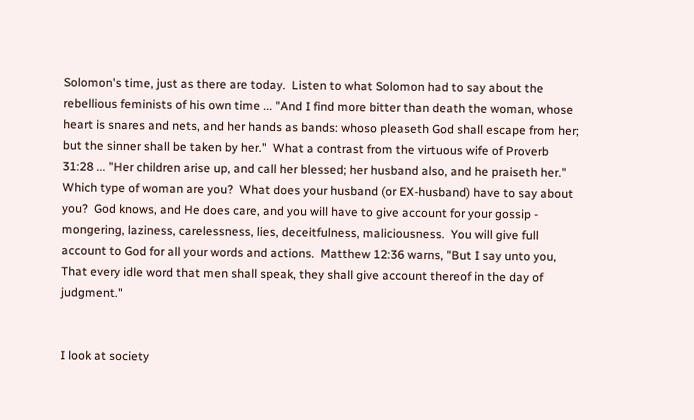Solomon's time, just as there are today.  Listen to what Solomon had to say about the rebellious feminists of his own time ... "And I find more bitter than death the woman, whose heart is snares and nets, and her hands as bands: whoso pleaseth God shall escape from her; but the sinner shall be taken by her."  What a contrast from the virtuous wife of Proverb 31:28 ... "Her children arise up, and call her blessed; her husband also, and he praiseth her."  Which type of woman are you?  What does your husband (or EX-husband) have to say about you?  God knows, and He does care, and you will have to give account for your gossip - mongering, laziness, carelessness, lies, deceitfulness, maliciousness.  You will give full account to God for all your words and actions.  Matthew 12:36 warns, "But I say unto you, That every idle word that men shall speak, they shall give account thereof in the day of judgment."


I look at society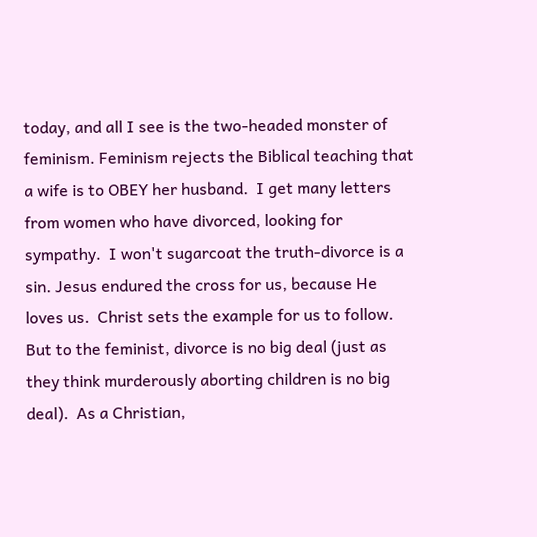today, and all I see is the two-headed monster of feminism. Feminism rejects the Biblical teaching that a wife is to OBEY her husband.  I get many letters from women who have divorced, looking for sympathy.  I won't sugarcoat the truth-divorce is a sin. Jesus endured the cross for us, because He loves us.  Christ sets the example for us to follow.  But to the feminist, divorce is no big deal (just as they think murderously aborting children is no big deal).  As a Christian,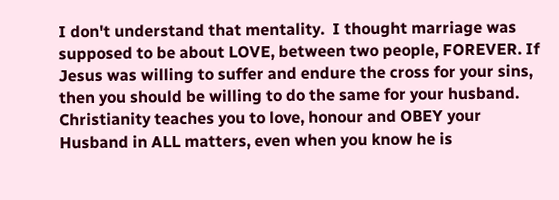I don't understand that mentality.  I thought marriage was supposed to be about LOVE, between two people, FOREVER. If Jesus was willing to suffer and endure the cross for your sins, then you should be willing to do the same for your husband. Christianity teaches you to love, honour and OBEY your Husband in ALL matters, even when you know he is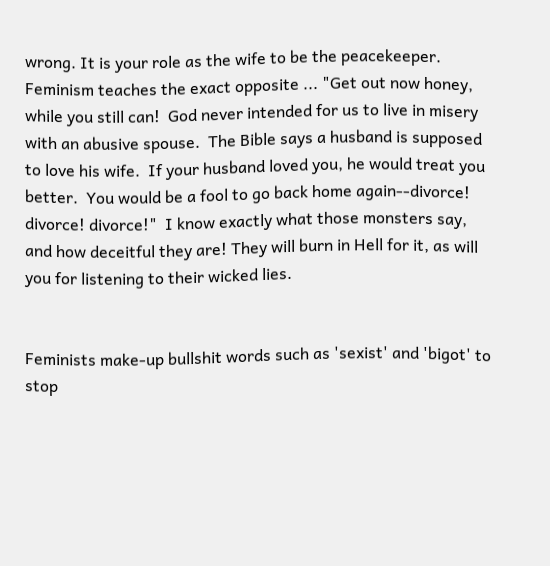wrong. It is your role as the wife to be the peacekeeper.  Feminism teaches the exact opposite ... "Get out now honey, while you still can!  God never intended for us to live in misery with an abusive spouse.  The Bible says a husband is supposed to love his wife.  If your husband loved you, he would treat you better.  You would be a fool to go back home again--divorce! divorce! divorce!"  I know exactly what those monsters say, and how deceitful they are! They will burn in Hell for it, as will you for listening to their wicked lies.


Feminists make-up bullshit words such as 'sexist' and 'bigot' to stop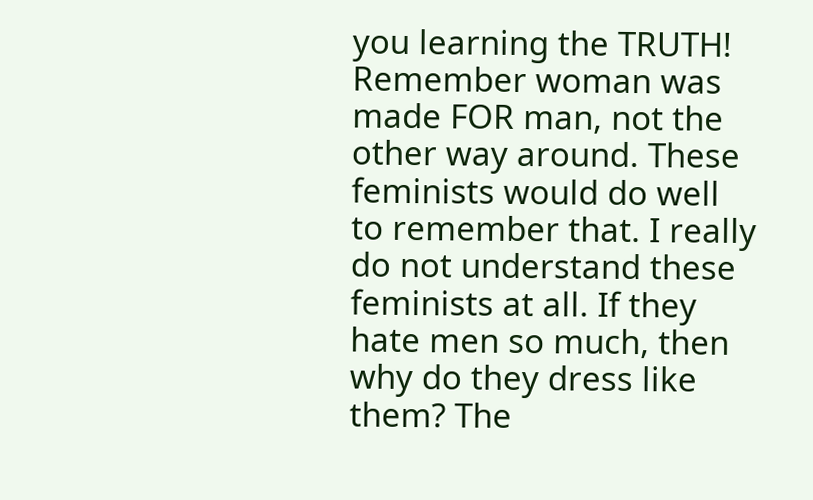you learning the TRUTH! Remember woman was made FOR man, not the other way around. These feminists would do well to remember that. I really do not understand these feminists at all. If they hate men so much, then why do they dress like them? The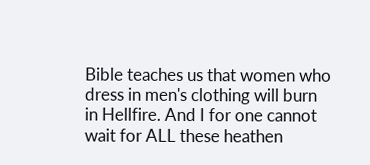Bible teaches us that women who dress in men's clothing will burn in Hellfire. And I for one cannot wait for ALL these heathen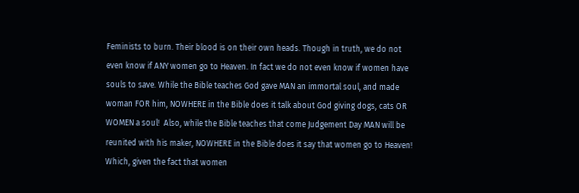Feminists to burn. Their blood is on their own heads. Though in truth, we do not even know if ANY women go to Heaven. In fact we do not even know if women have souls to save. While the Bible teaches God gave MAN an immortal soul, and made woman FOR him, NOWHERE in the Bible does it talk about God giving dogs, cats OR WOMEN a soul!  Also, while the Bible teaches that come Judgement Day MAN will be reunited with his maker, NOWHERE in the Bible does it say that women go to Heaven! Which, given the fact that women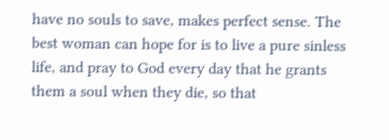have no souls to save, makes perfect sense. The best woman can hope for is to live a pure sinless life, and pray to God every day that he grants them a soul when they die, so that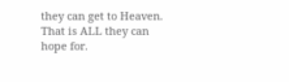they can get to Heaven. That is ALL they can hope for.